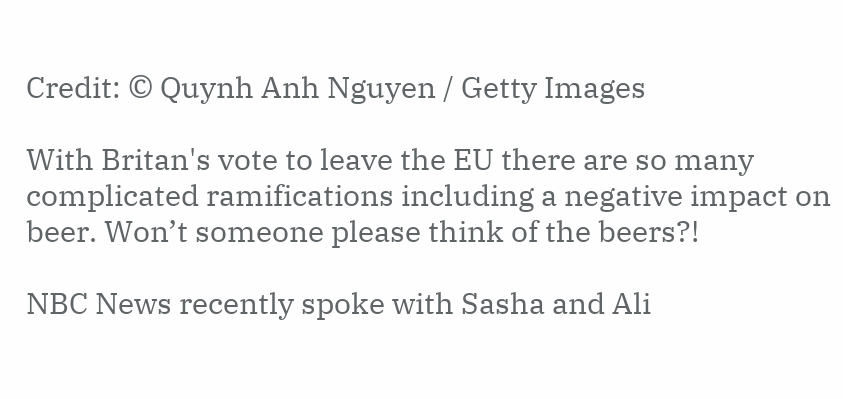Credit: © Quynh Anh Nguyen / Getty Images

With Britan's vote to leave the EU there are so many complicated ramifications including a negative impact on beer. Won’t someone please think of the beers?!

NBC News recently spoke with Sasha and Ali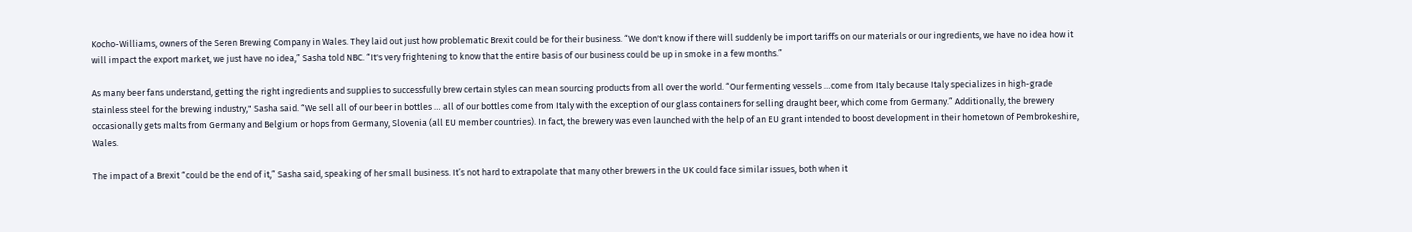Kocho-Williams, owners of the Seren Brewing Company in Wales. They laid out just how problematic Brexit could be for their business. “We don't know if there will suddenly be import tariffs on our materials or our ingredients, we have no idea how it will impact the export market, we just have no idea,” Sasha told NBC. “It's very frightening to know that the entire basis of our business could be up in smoke in a few months.”

As many beer fans understand, getting the right ingredients and supplies to successfully brew certain styles can mean sourcing products from all over the world. “Our fermenting vessels …come from Italy because Italy specializes in high-grade stainless steel for the brewing industry," Sasha said. “We sell all of our beer in bottles … all of our bottles come from Italy with the exception of our glass containers for selling draught beer, which come from Germany.” Additionally, the brewery occasionally gets malts from Germany and Belgium or hops from Germany, Slovenia (all EU member countries). In fact, the brewery was even launched with the help of an EU grant intended to boost development in their hometown of Pembrokeshire, Wales.

The impact of a Brexit “could be the end of it,” Sasha said, speaking of her small business. It’s not hard to extrapolate that many other brewers in the UK could face similar issues, both when it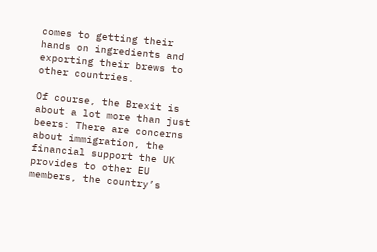comes to getting their hands on ingredients and exporting their brews to other countries.

Of course, the Brexit is about a lot more than just beers: There are concerns about immigration, the financial support the UK provides to other EU members, the country’s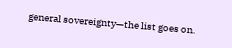general sovereignty—the list goes on.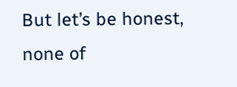But let’s be honest, none of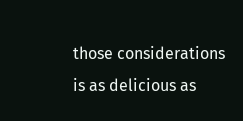those considerations is as delicious as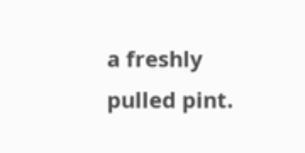a freshly pulled pint.